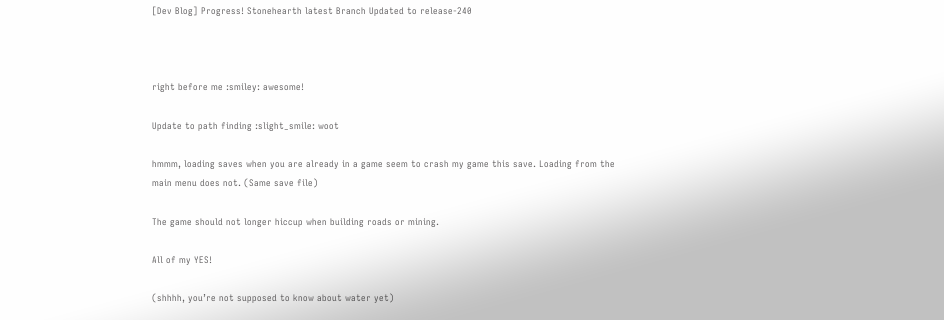[Dev Blog] Progress! Stonehearth latest Branch Updated to release-240



right before me :smiley: awesome!

Update to path finding :slight_smile: woot

hmmm, loading saves when you are already in a game seem to crash my game this save. Loading from the main menu does not. (Same save file)

The game should not longer hiccup when building roads or mining.

All of my YES!

(shhhh, you’re not supposed to know about water yet)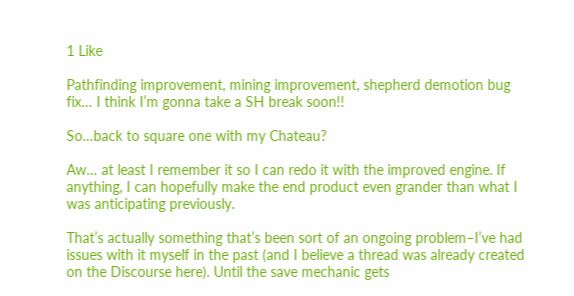1 Like

Pathfinding improvement, mining improvement, shepherd demotion bug fix… I think I’m gonna take a SH break soon!!

So…back to square one with my Chateau?

Aw… at least I remember it so I can redo it with the improved engine. If anything, I can hopefully make the end product even grander than what I was anticipating previously.

That’s actually something that’s been sort of an ongoing problem–I’ve had issues with it myself in the past (and I believe a thread was already created on the Discourse here). Until the save mechanic gets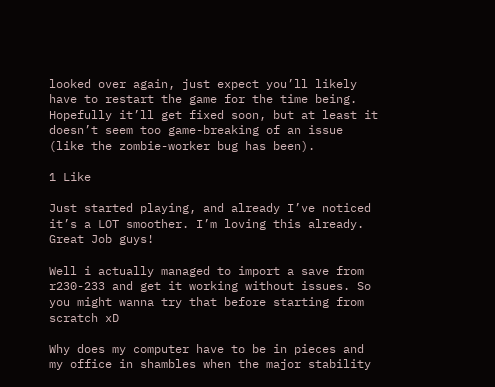looked over again, just expect you’ll likely have to restart the game for the time being. Hopefully it’ll get fixed soon, but at least it doesn’t seem too game-breaking of an issue (like the zombie-worker bug has been).

1 Like

Just started playing, and already I’ve noticed it’s a LOT smoother. I’m loving this already. Great Job guys!

Well i actually managed to import a save from r230-233 and get it working without issues. So you might wanna try that before starting from scratch xD

Why does my computer have to be in pieces and my office in shambles when the major stability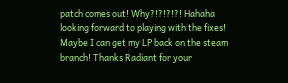patch comes out! Why?!?!?!?! Hahaha looking forward to playing with the fixes! Maybe I can get my LP back on the steam branch! Thanks Radiant for your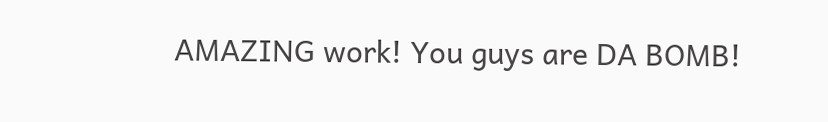AMAZING work! You guys are DA BOMB!